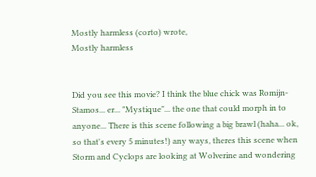Mostly harmless (corto) wrote,
Mostly harmless


Did you see this movie? I think the blue chick was Romijn-Stamos... er... "Mystique"... the one that could morph in to anyone... There is this scene following a big brawl (haha... ok, so that's every 5 minutes!) any ways, theres this scene when Storm and Cyclops are looking at Wolverine and wondering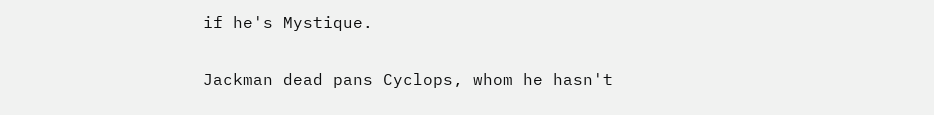if he's Mystique.

Jackman dead pans Cyclops, whom he hasn't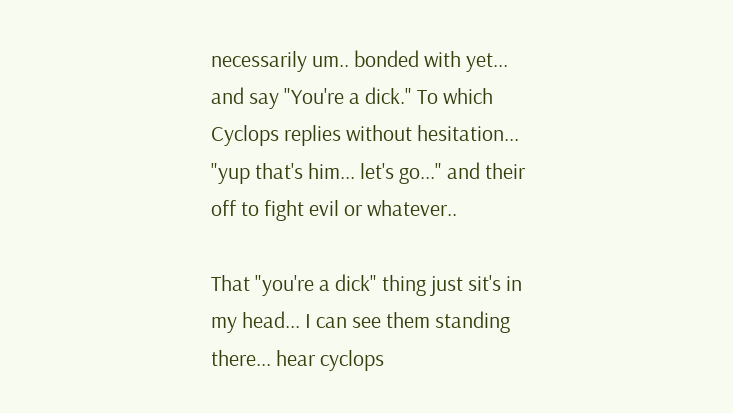necessarily um.. bonded with yet... and say "You're a dick." To which Cyclops replies without hesitation... "yup that's him... let's go..." and their off to fight evil or whatever..

That "you're a dick" thing just sit's in my head... I can see them standing there... hear cyclops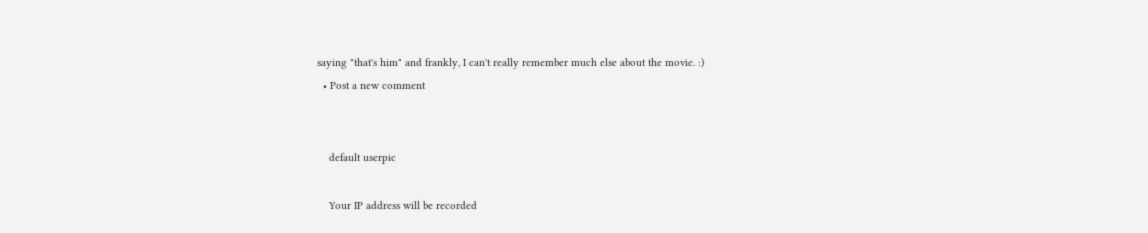saying "that's him" and frankly, I can't really remember much else about the movie. :)
  • Post a new comment


    default userpic

    Your IP address will be recorded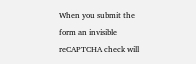When you submit the form an invisible reCAPTCHA check will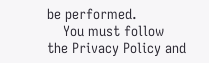be performed.
    You must follow the Privacy Policy and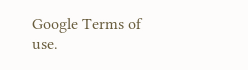Google Terms of use.